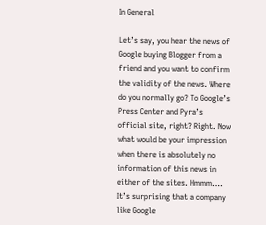In General

Let’s say, you hear the news of Google buying Blogger from a friend and you want to confirm the validity of the news. Where do you normally go? To Google’s Press Center and Pyra’s official site, right? Right. Now what would be your impression when there is absolutely no information of this news in either of the sites. Hmmm…. It’s surprising that a company like Google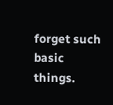forget such basic things.